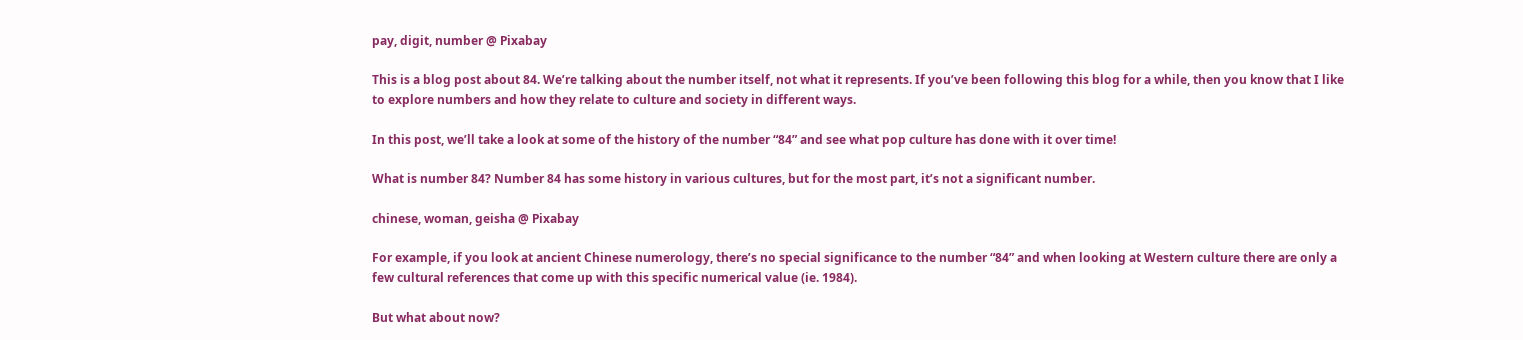pay, digit, number @ Pixabay

This is a blog post about 84. We’re talking about the number itself, not what it represents. If you’ve been following this blog for a while, then you know that I like to explore numbers and how they relate to culture and society in different ways.

In this post, we’ll take a look at some of the history of the number “84” and see what pop culture has done with it over time!

What is number 84? Number 84 has some history in various cultures, but for the most part, it’s not a significant number.

chinese, woman, geisha @ Pixabay

For example, if you look at ancient Chinese numerology, there’s no special significance to the number “84” and when looking at Western culture there are only a few cultural references that come up with this specific numerical value (ie. 1984).

But what about now?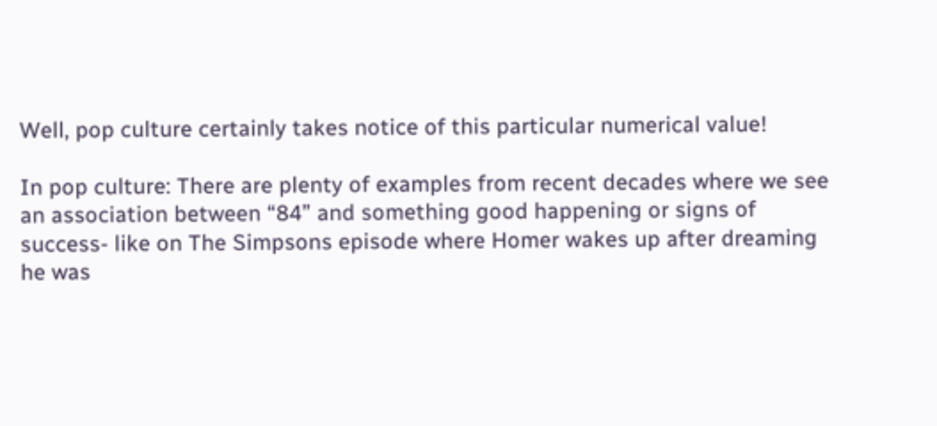Well, pop culture certainly takes notice of this particular numerical value!

In pop culture: There are plenty of examples from recent decades where we see an association between “84” and something good happening or signs of success- like on The Simpsons episode where Homer wakes up after dreaming he was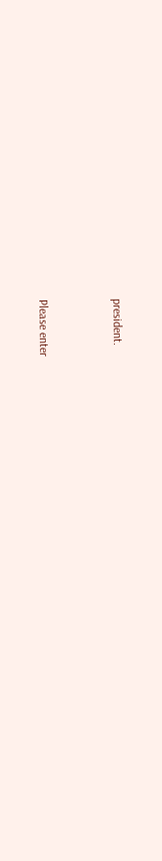president.


Please enter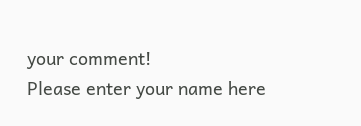your comment!
Please enter your name here